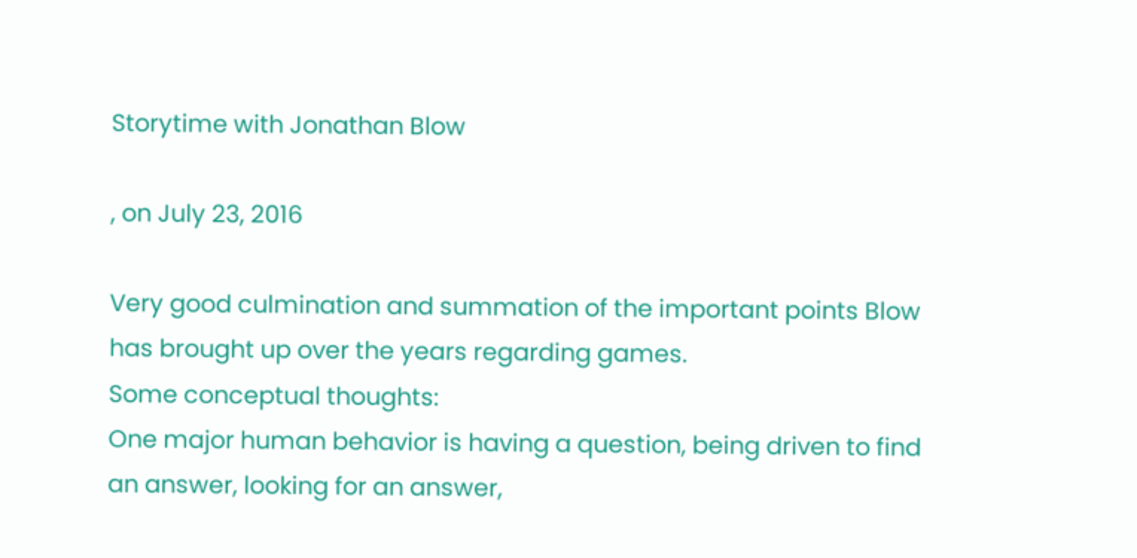Storytime with Jonathan Blow

, on July 23, 2016

Very good culmination and summation of the important points Blow has brought up over the years regarding games.
Some conceptual thoughts:
One major human behavior is having a question, being driven to find an answer, looking for an answer,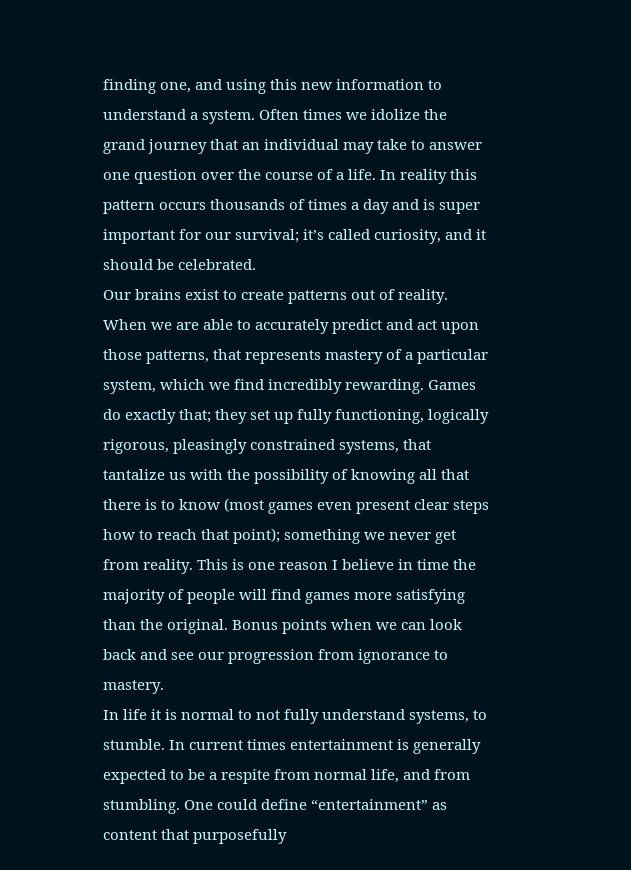finding one, and using this new information to understand a system. Often times we idolize the grand journey that an individual may take to answer one question over the course of a life. In reality this pattern occurs thousands of times a day and is super important for our survival; it’s called curiosity, and it should be celebrated.
Our brains exist to create patterns out of reality. When we are able to accurately predict and act upon those patterns, that represents mastery of a particular system, which we find incredibly rewarding. Games do exactly that; they set up fully functioning, logically rigorous, pleasingly constrained systems, that tantalize us with the possibility of knowing all that there is to know (most games even present clear steps how to reach that point); something we never get from reality. This is one reason I believe in time the majority of people will find games more satisfying than the original. Bonus points when we can look back and see our progression from ignorance to mastery.
In life it is normal to not fully understand systems, to stumble. In current times entertainment is generally expected to be a respite from normal life, and from stumbling. One could define “entertainment” as content that purposefully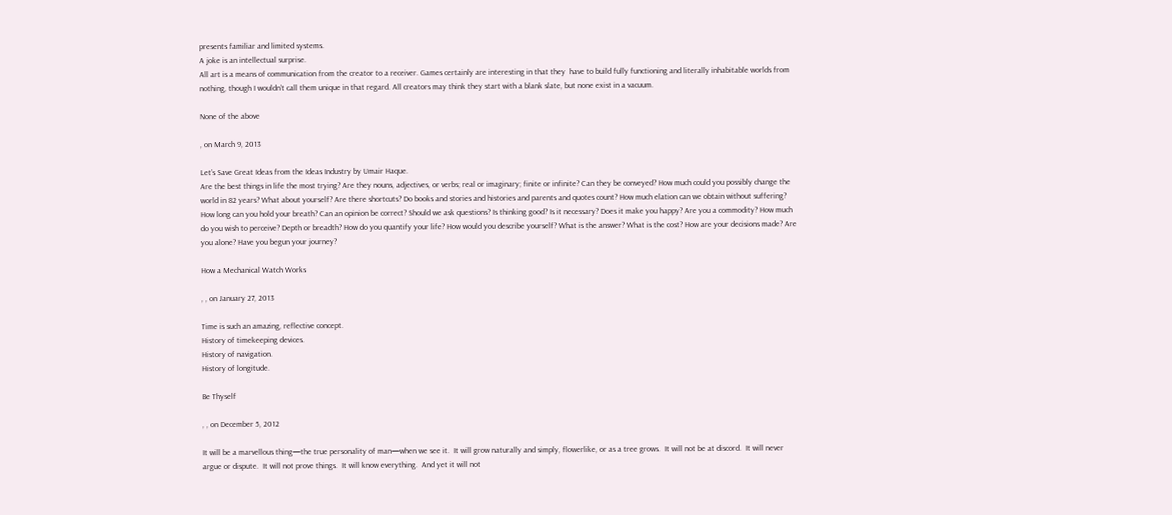presents familiar and limited systems.
A joke is an intellectual surprise.
All art is a means of communication from the creator to a receiver. Games certainly are interesting in that they  have to build fully functioning and literally inhabitable worlds from nothing, though I wouldn’t call them unique in that regard. All creators may think they start with a blank slate, but none exist in a vacuum.

None of the above

, on March 9, 2013

Let’s Save Great Ideas from the Ideas Industry by Umair Haque.
Are the best things in life the most trying? Are they nouns, adjectives, or verbs; real or imaginary; finite or infinite? Can they be conveyed? How much could you possibly change the world in 82 years? What about yourself? Are there shortcuts? Do books and stories and histories and parents and quotes count? How much elation can we obtain without suffering? How long can you hold your breath? Can an opinion be correct? Should we ask questions? Is thinking good? Is it necessary? Does it make you happy? Are you a commodity? How much do you wish to perceive? Depth or breadth? How do you quantify your life? How would you describe yourself? What is the answer? What is the cost? How are your decisions made? Are you alone? Have you begun your journey?

How a Mechanical Watch Works

, , on January 27, 2013

Time is such an amazing, reflective concept.
History of timekeeping devices.
History of navigation.
History of longitude.

Be Thyself

, , on December 5, 2012

It will be a marvellous thing—the true personality of man—when we see it.  It will grow naturally and simply, flowerlike, or as a tree grows.  It will not be at discord.  It will never argue or dispute.  It will not prove things.  It will know everything.  And yet it will not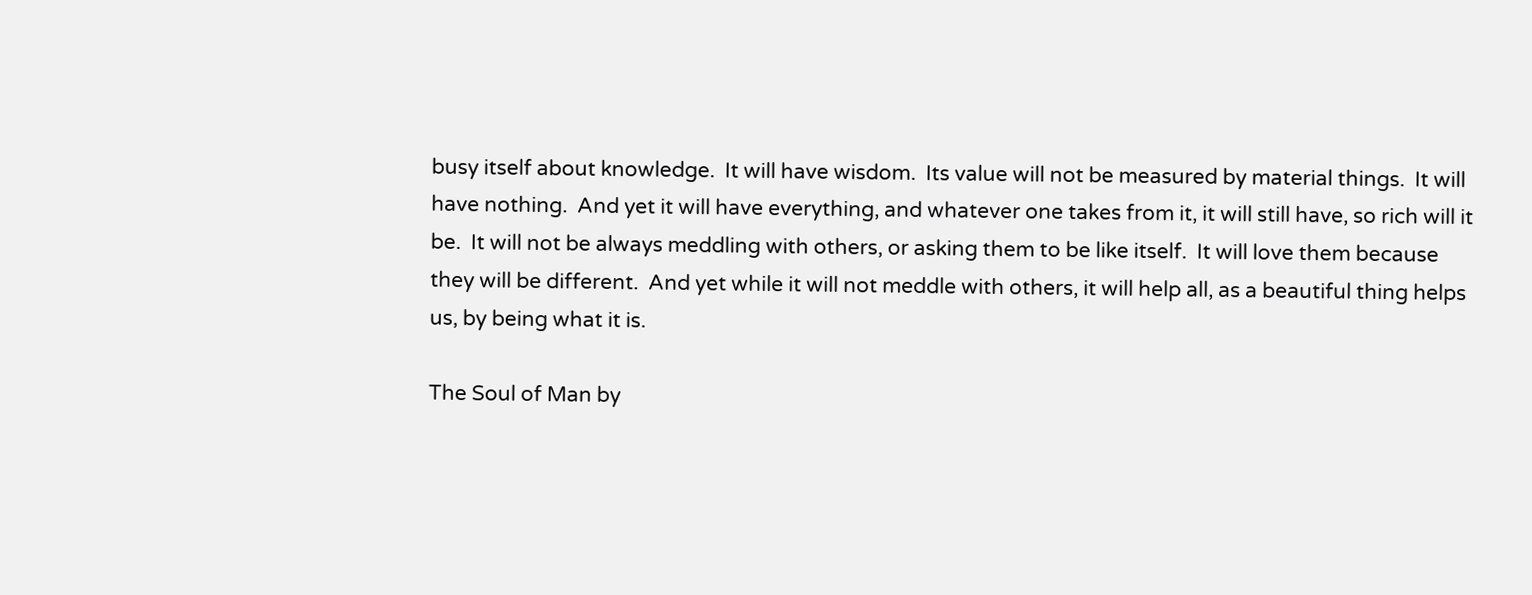busy itself about knowledge.  It will have wisdom.  Its value will not be measured by material things.  It will have nothing.  And yet it will have everything, and whatever one takes from it, it will still have, so rich will it be.  It will not be always meddling with others, or asking them to be like itself.  It will love them because they will be different.  And yet while it will not meddle with others, it will help all, as a beautiful thing helps us, by being what it is.

The Soul of Man by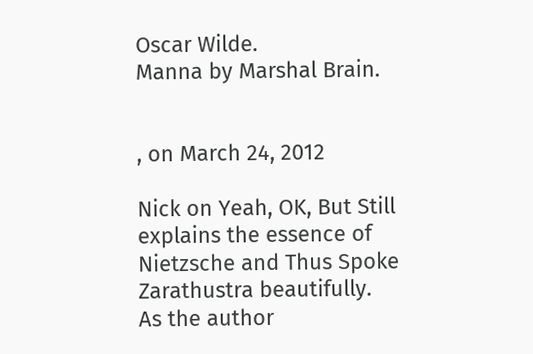Oscar Wilde.
Manna by Marshal Brain.


, on March 24, 2012

Nick on Yeah, OK, But Still explains the essence of Nietzsche and Thus Spoke Zarathustra beautifully.
As the author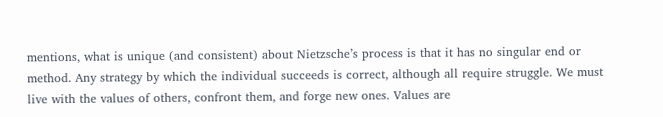mentions, what is unique (and consistent) about Nietzsche’s process is that it has no singular end or method. Any strategy by which the individual succeeds is correct, although all require struggle. We must live with the values of others, confront them, and forge new ones. Values are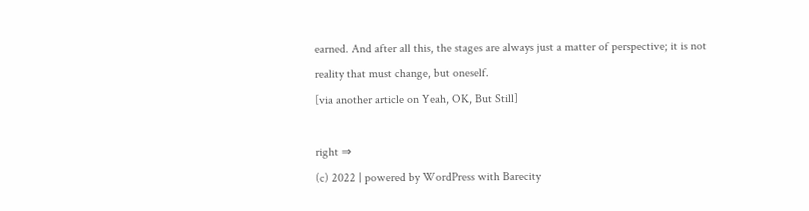earned. And after all this, the stages are always just a matter of perspective; it is not reality that must change, but oneself.
[via another article on Yeah, OK, But Still]

right ⇒
(c) 2022 | powered by WordPress with Barecity